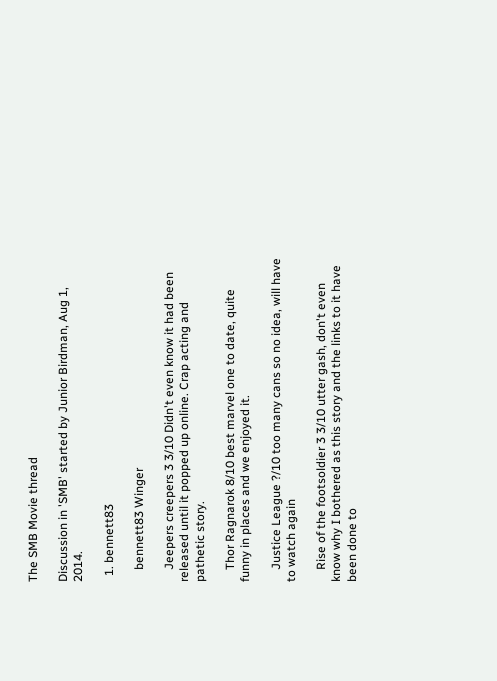The SMB Movie thread

Discussion in 'SMB' started by Junior Birdman, Aug 1, 2014.

  1. bennett83

    bennett83 Winger

    Jeepers creepers 3 3/10 Didn't even know it had been released until it popped up online. Crap acting and pathetic story.

    Thor Ragnarok 8/10 best marvel one to date, quite funny in places and we enjoyed it.

    Justice League ?/10 too many cans so no idea, will have to watch again

    Rise of the footsoldier 3 3/10 utter gash, don't even know why I bothered as this story and the links to it have been done to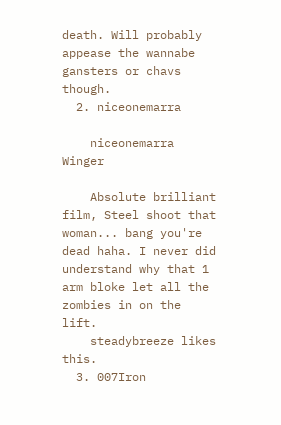death. Will probably appease the wannabe gansters or chavs though.
  2. niceonemarra

    niceonemarra Winger

    Absolute brilliant film, Steel shoot that woman... bang you're dead haha. I never did understand why that 1 arm bloke let all the zombies in on the lift.
    steadybreeze likes this.
  3. 007Iron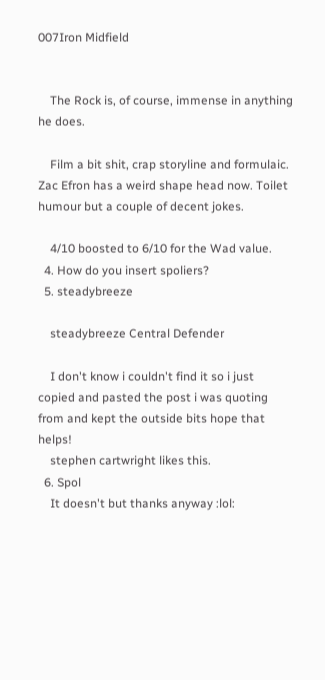007Iron Midfield


    The Rock is, of course, immense in anything he does.

    Film a bit shit, crap storyline and formulaic. Zac Efron has a weird shape head now. Toilet humour but a couple of decent jokes.

    4/10 boosted to 6/10 for the Wad value.
  4. How do you insert spoliers?
  5. steadybreeze

    steadybreeze Central Defender

    I don't know i couldn't find it so i just copied and pasted the post i was quoting from and kept the outside bits hope that helps!
    stephen cartwright likes this.
  6. Spol
    It doesn't but thanks anyway :lol: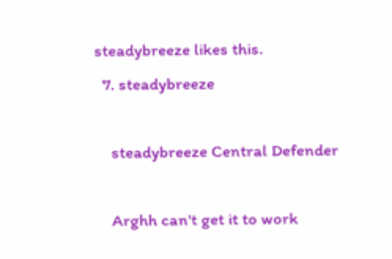steadybreeze likes this.
  7. steadybreeze

    steadybreeze Central Defender

    Arghh can't get it to work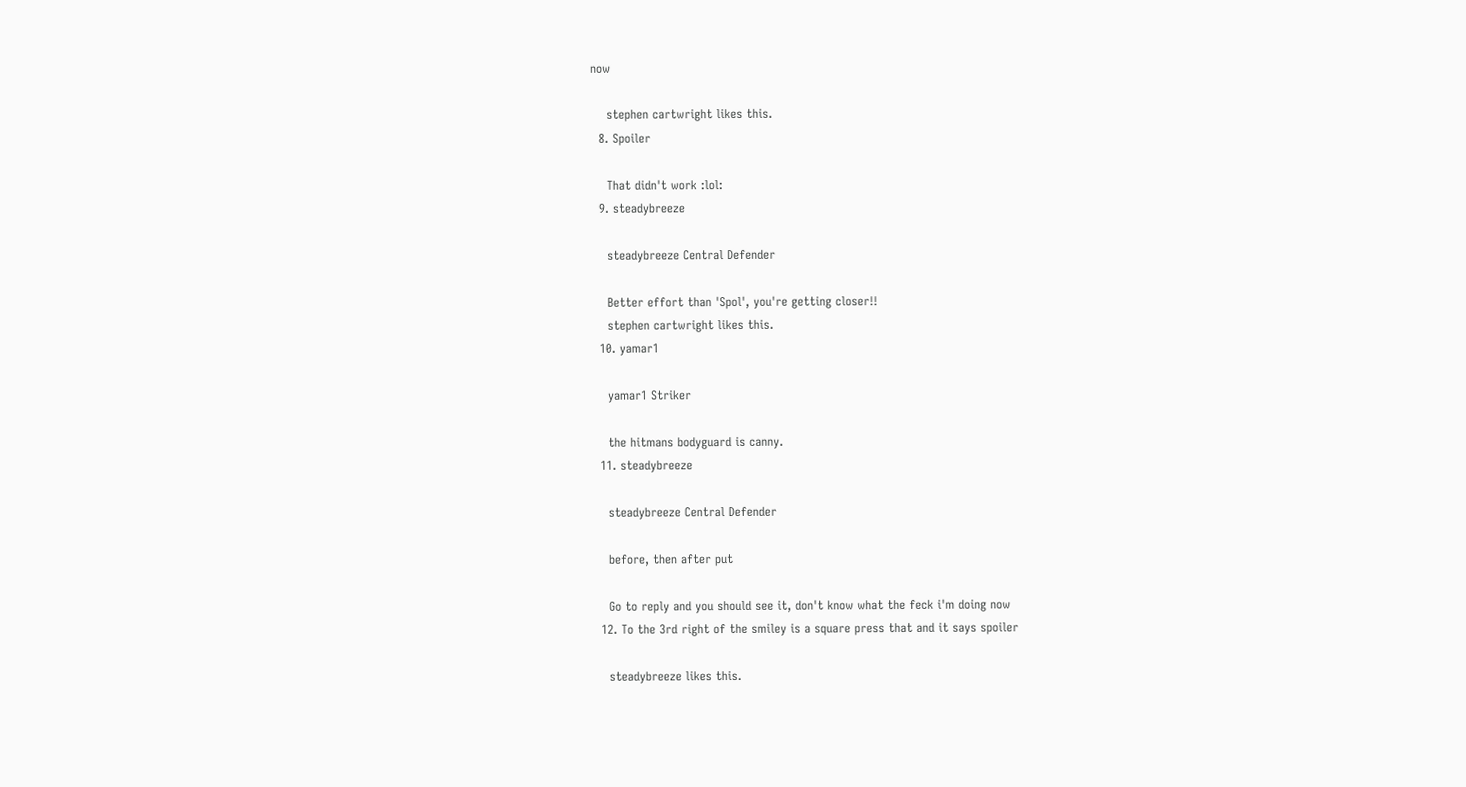now

    stephen cartwright likes this.
  8. Spoiler

    That didn't work :lol:
  9. steadybreeze

    steadybreeze Central Defender

    Better effort than 'Spol', you're getting closer!!
    stephen cartwright likes this.
  10. yamar1

    yamar1 Striker

    the hitmans bodyguard is canny.
  11. steadybreeze

    steadybreeze Central Defender

    before, then after put

    Go to reply and you should see it, don't know what the feck i'm doing now
  12. To the 3rd right of the smiley is a square press that and it says spoiler

    steadybreeze likes this.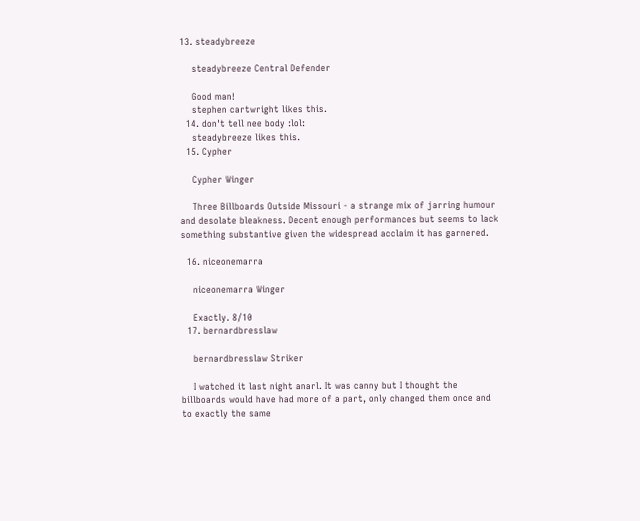13. steadybreeze

    steadybreeze Central Defender

    Good man!
    stephen cartwright likes this.
  14. don't tell nee body :lol:
    steadybreeze likes this.
  15. Cypher

    Cypher Winger

    Three Billboards Outside Missouri - a strange mix of jarring humour and desolate bleakness. Decent enough performances but seems to lack something substantive given the widespread acclaim it has garnered.

  16. niceonemarra

    niceonemarra Winger

    Exactly. 8/10
  17. bernardbresslaw

    bernardbresslaw Striker

    I watched it last night anarl. It was canny but I thought the billboards would have had more of a part, only changed them once and to exactly the same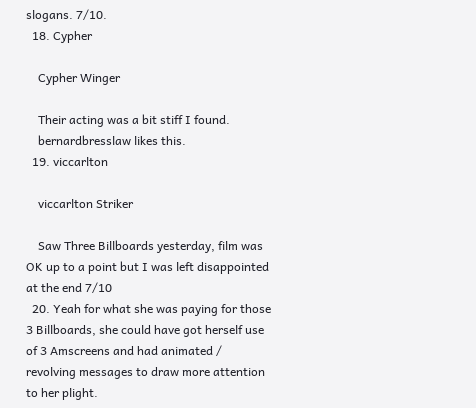slogans. 7/10.
  18. Cypher

    Cypher Winger

    Their acting was a bit stiff I found.
    bernardbresslaw likes this.
  19. viccarlton

    viccarlton Striker

    Saw Three Billboards yesterday, film was OK up to a point but I was left disappointed at the end 7/10
  20. Yeah for what she was paying for those 3 Billboards, she could have got herself use of 3 Amscreens and had animated / revolving messages to draw more attention to her plight.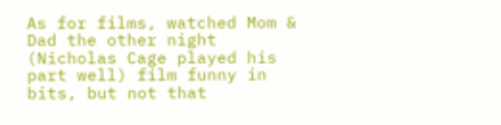As for films, watched Mom & Dad the other night (Nicholas Cage played his part well) film funny in bits, but not that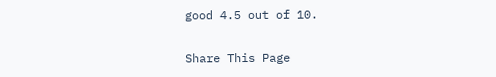good 4.5 out of 10.

Share This Page